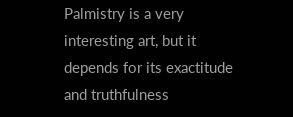Palmistry is a very interesting art, but it depends for its exactitude and truthfulness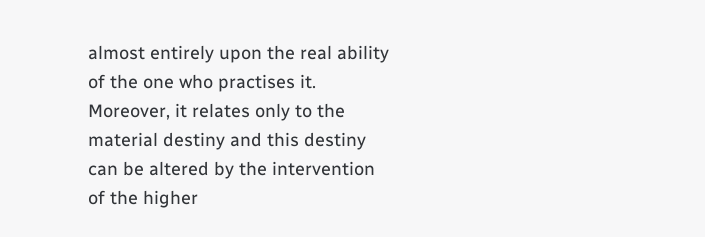almost entirely upon the real ability of the one who practises it. Moreover, it relates only to the material destiny and this destiny can be altered by the intervention of the higher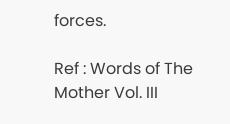forces.

Ref : Words of The Mother Vol. III